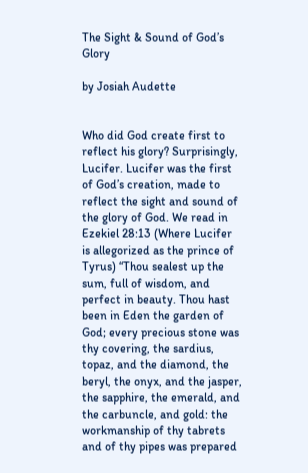The Sight & Sound of God’s Glory

by Josiah Audette


Who did God create first to reflect his glory? Surprisingly, Lucifer. Lucifer was the first of God’s creation, made to reflect the sight and sound of the glory of God. We read in Ezekiel 28:13 (Where Lucifer is allegorized as the prince of Tyrus) “Thou sealest up the sum, full of wisdom, and perfect in beauty. Thou hast been in Eden the garden of God; every precious stone was thy covering, the sardius, topaz, and the diamond, the beryl, the onyx, and the jasper, the sapphire, the emerald, and the carbuncle, and gold: the workmanship of thy tabrets and of thy pipes was prepared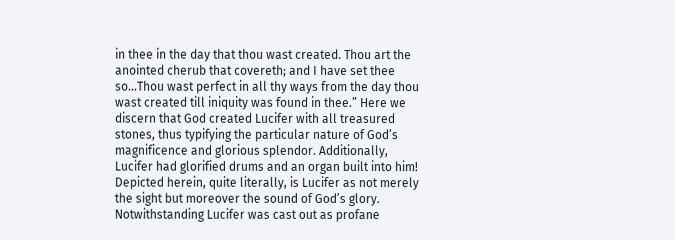in thee in the day that thou wast created. Thou art the anointed cherub that covereth; and I have set thee so…Thou wast perfect in all thy ways from the day thou wast created till iniquity was found in thee.” Here we discern that God created Lucifer with all treasured stones, thus typifying the particular nature of God’s magnificence and glorious splendor. Additionally, Lucifer had glorified drums and an organ built into him! Depicted herein, quite literally, is Lucifer as not merely the sight but moreover the sound of God’s glory. Notwithstanding Lucifer was cast out as profane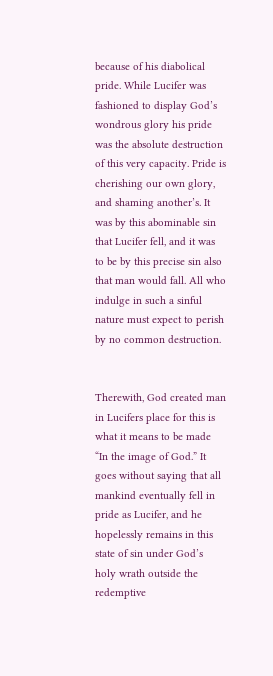because of his diabolical pride. While Lucifer was fashioned to display God’s wondrous glory his pride was the absolute destruction of this very capacity. Pride is cherishing our own glory, and shaming another’s. It was by this abominable sin that Lucifer fell, and it was to be by this precise sin also that man would fall. All who indulge in such a sinful nature must expect to perish by no common destruction.


Therewith, God created man in Lucifers place for this is what it means to be made “In the image of God.” It goes without saying that all mankind eventually fell in pride as Lucifer, and he hopelessly remains in this state of sin under God’s holy wrath outside the redemptive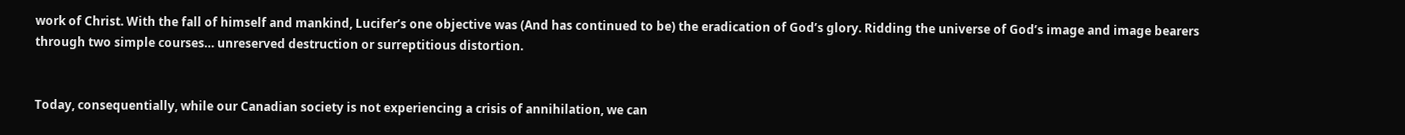work of Christ. With the fall of himself and mankind, Lucifer’s one objective was (And has continued to be) the eradication of God’s glory. Ridding the universe of God’s image and image bearers through two simple courses… unreserved destruction or surreptitious distortion.


Today, consequentially, while our Canadian society is not experiencing a crisis of annihilation, we can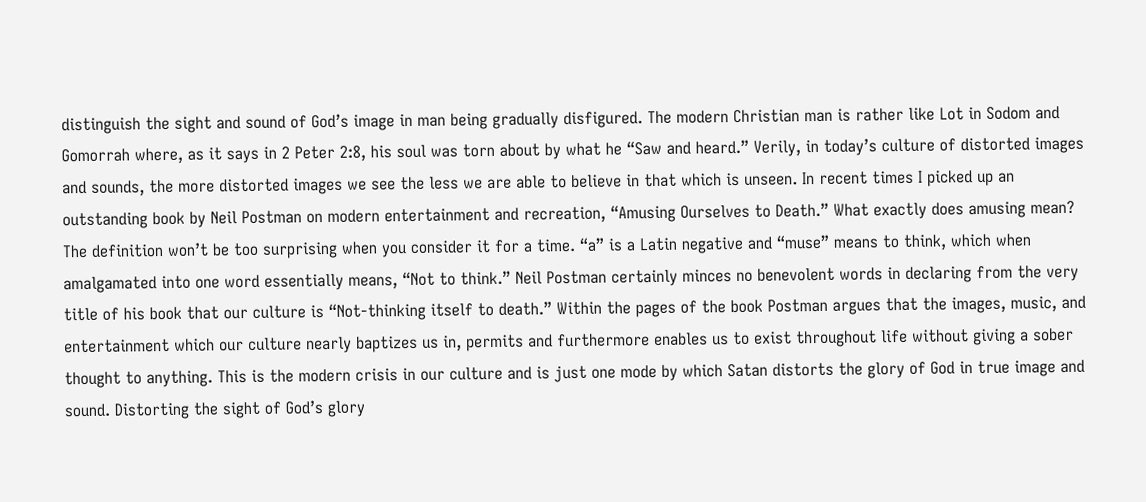distinguish the sight and sound of God’s image in man being gradually disfigured. The modern Christian man is rather like Lot in Sodom and Gomorrah where, as it says in 2 Peter 2:8, his soul was torn about by what he “Saw and heard.” Verily, in today’s culture of distorted images and sounds, the more distorted images we see the less we are able to believe in that which is unseen. In recent times I picked up an outstanding book by Neil Postman on modern entertainment and recreation, “Amusing Ourselves to Death.” What exactly does amusing mean? The definition won’t be too surprising when you consider it for a time. “a” is a Latin negative and “muse” means to think, which when amalgamated into one word essentially means, “Not to think.” Neil Postman certainly minces no benevolent words in declaring from the very title of his book that our culture is “Not-thinking itself to death.” Within the pages of the book Postman argues that the images, music, and entertainment which our culture nearly baptizes us in, permits and furthermore enables us to exist throughout life without giving a sober thought to anything. This is the modern crisis in our culture and is just one mode by which Satan distorts the glory of God in true image and sound. Distorting the sight of God’s glory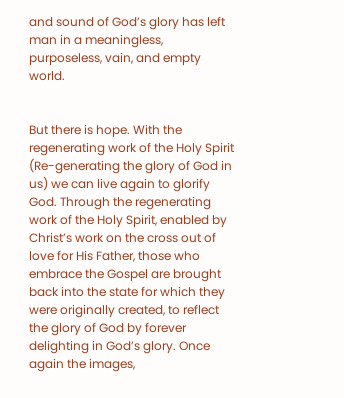and sound of God’s glory has left man in a meaningless, purposeless, vain, and empty world.


But there is hope. With the regenerating work of the Holy Spirit (Re-generating the glory of God in us) we can live again to glorify God. Through the regenerating work of the Holy Spirit, enabled by Christ’s work on the cross out of love for His Father, those who embrace the Gospel are brought back into the state for which they were originally created, to reflect the glory of God by forever delighting in God’s glory. Once again the images,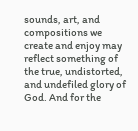sounds, art, and compositions we create and enjoy may reflect something of the true, undistorted, and undefiled glory of God. And for the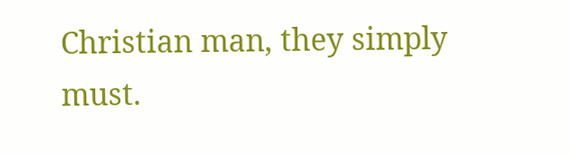Christian man, they simply must.